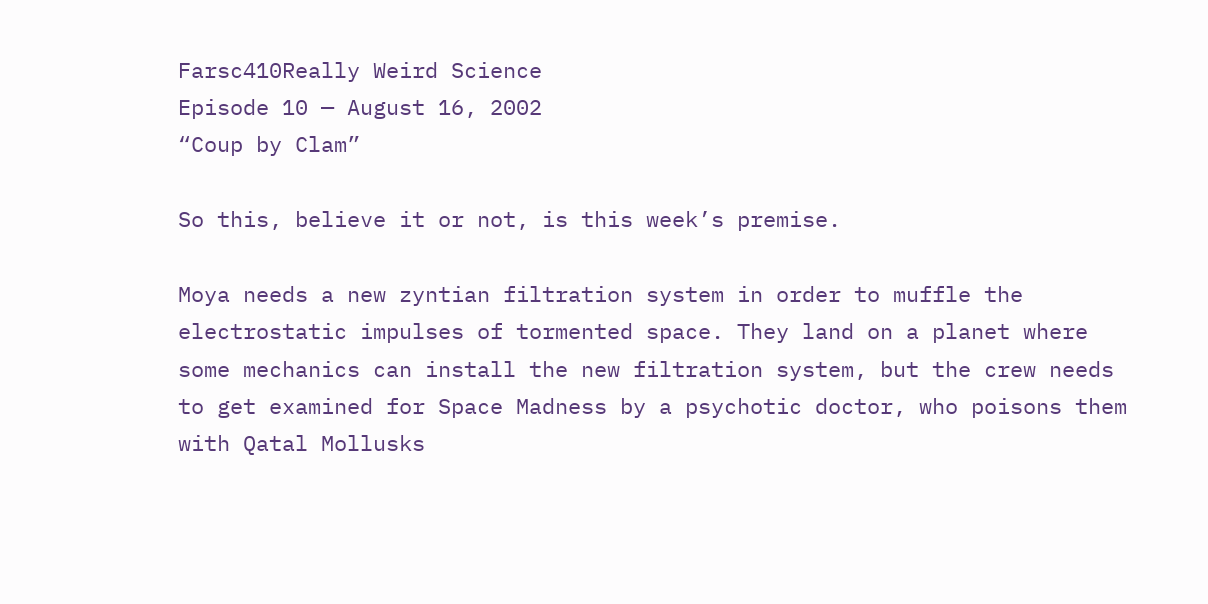Farsc410Really Weird Science
Episode 10 — August 16, 2002
“Coup by Clam”

So this, believe it or not, is this week’s premise.

Moya needs a new zyntian filtration system in order to muffle the electrostatic impulses of tormented space. They land on a planet where some mechanics can install the new filtration system, but the crew needs to get examined for Space Madness by a psychotic doctor, who poisons them with Qatal Mollusks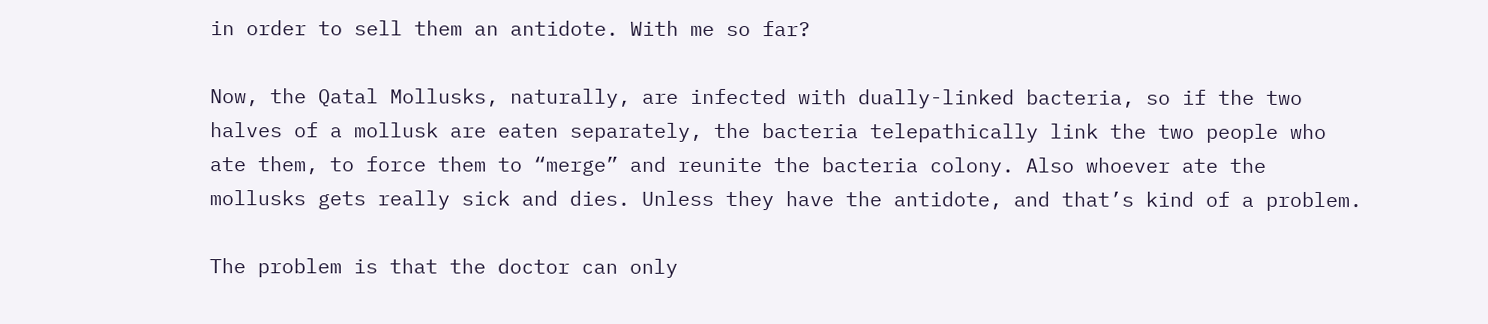in order to sell them an antidote. With me so far?

Now, the Qatal Mollusks, naturally, are infected with dually-linked bacteria, so if the two halves of a mollusk are eaten separately, the bacteria telepathically link the two people who ate them, to force them to “merge” and reunite the bacteria colony. Also whoever ate the mollusks gets really sick and dies. Unless they have the antidote, and that’s kind of a problem.

The problem is that the doctor can only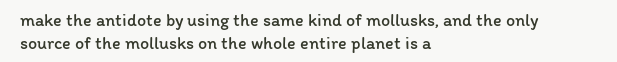make the antidote by using the same kind of mollusks, and the only source of the mollusks on the whole entire planet is a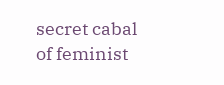secret cabal of feminist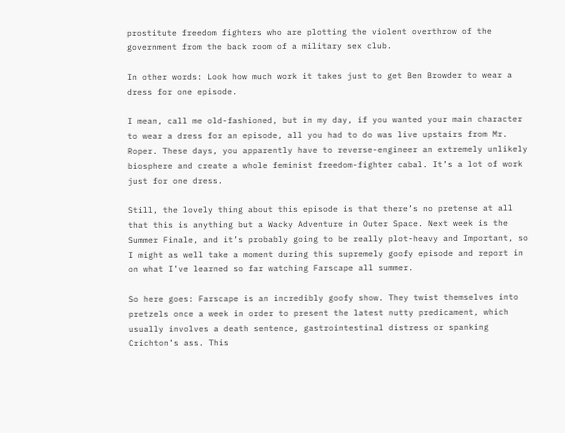prostitute freedom fighters who are plotting the violent overthrow of the government from the back room of a military sex club.

In other words: Look how much work it takes just to get Ben Browder to wear a dress for one episode.

I mean, call me old-fashioned, but in my day, if you wanted your main character to wear a dress for an episode, all you had to do was live upstairs from Mr. Roper. These days, you apparently have to reverse-engineer an extremely unlikely biosphere and create a whole feminist freedom-fighter cabal. It’s a lot of work just for one dress.

Still, the lovely thing about this episode is that there’s no pretense at all that this is anything but a Wacky Adventure in Outer Space. Next week is the Summer Finale, and it’s probably going to be really plot-heavy and Important, so I might as well take a moment during this supremely goofy episode and report in on what I’ve learned so far watching Farscape all summer.

So here goes: Farscape is an incredibly goofy show. They twist themselves into pretzels once a week in order to present the latest nutty predicament, which usually involves a death sentence, gastrointestinal distress or spanking Crichton’s ass. This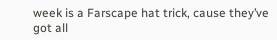week is a Farscape hat trick, cause they’ve got all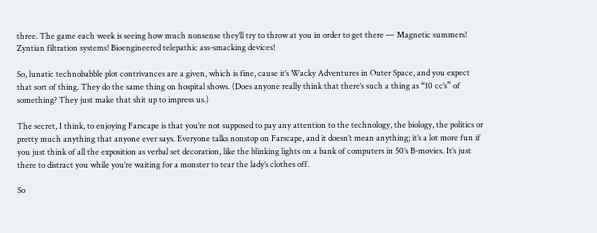three. The game each week is seeing how much nonsense they’ll try to throw at you in order to get there — Magnetic summers! Zyntian filtration systems! Bioengineered telepathic ass-smacking devices!

So, lunatic technobabble plot contrivances are a given, which is fine, cause it’s Wacky Adventures in Outer Space, and you expect that sort of thing. They do the same thing on hospital shows. (Does anyone really think that there’s such a thing as “10 cc’s” of something? They just make that shit up to impress us.)

The secret, I think, to enjoying Farscape is that you’re not supposed to pay any attention to the technology, the biology, the politics or pretty much anything that anyone ever says. Everyone talks nonstop on Farscape, and it doesn’t mean anything; it’s a lot more fun if you just think of all the exposition as verbal set decoration, like the blinking lights on a bank of computers in 50’s B-movies. It’s just there to distract you while you’re waiting for a monster to tear the lady’s clothes off.

So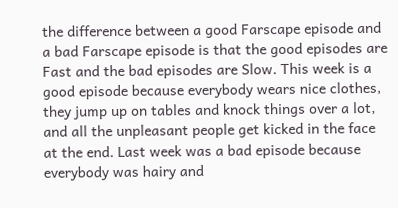the difference between a good Farscape episode and a bad Farscape episode is that the good episodes are Fast and the bad episodes are Slow. This week is a good episode because everybody wears nice clothes, they jump up on tables and knock things over a lot, and all the unpleasant people get kicked in the face at the end. Last week was a bad episode because everybody was hairy and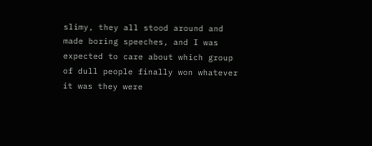slimy, they all stood around and made boring speeches, and I was expected to care about which group of dull people finally won whatever it was they were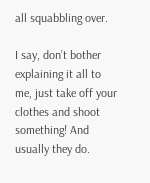all squabbling over.

I say, don’t bother explaining it all to me, just take off your clothes and shoot something! And usually they do.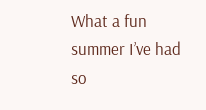What a fun summer I’ve had so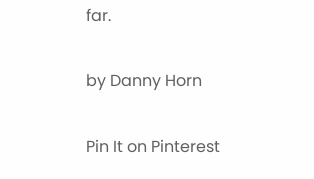far.

by Danny Horn

Pin It on Pinterest